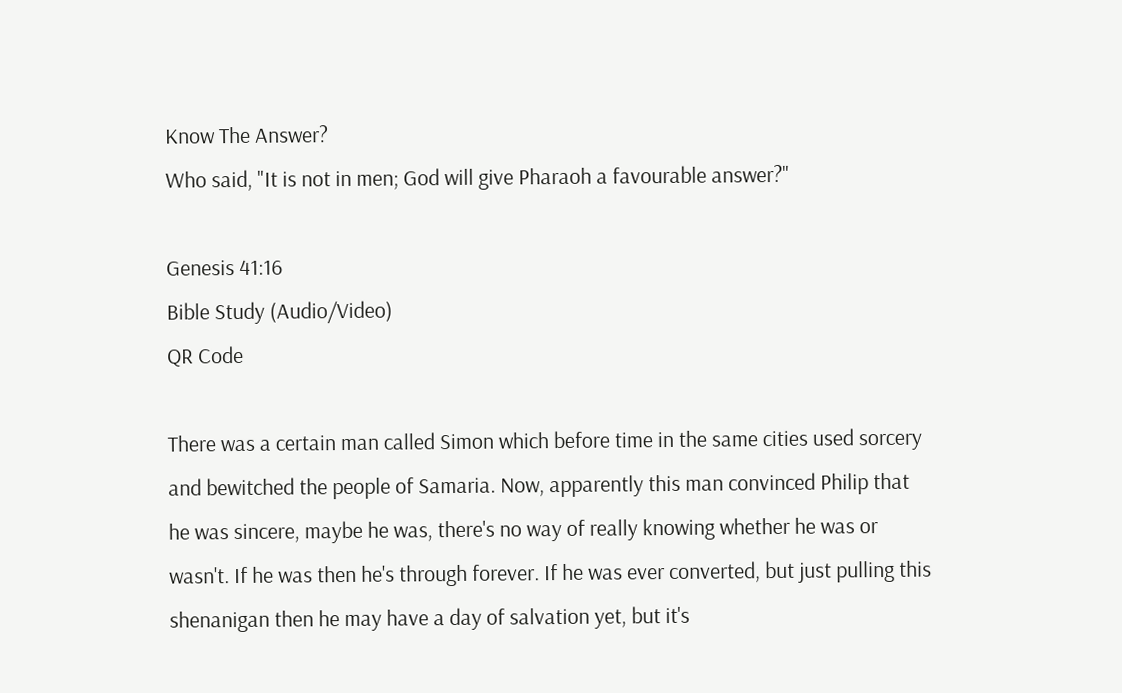Know The Answer?
Who said, "It is not in men; God will give Pharaoh a favourable answer?"

Genesis 41:16
Bible Study (Audio/Video)
QR Code

There was a certain man called Simon which before time in the same cities used sorcery and bewitched the people of Samaria. Now, apparently this man convinced Philip that he was sincere, maybe he was, there's no way of really knowing whether he was or wasn't. If he was then he's through forever. If he was ever converted, but just pulling this shenanigan then he may have a day of salvation yet, but it's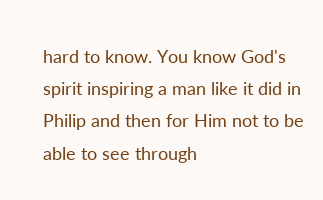hard to know. You know God's spirit inspiring a man like it did in Philip and then for Him not to be able to see through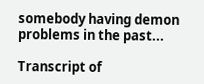somebody having demon problems in the past...

Transcript of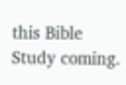this Bible Study coming.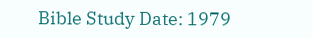Bible Study Date: 1979